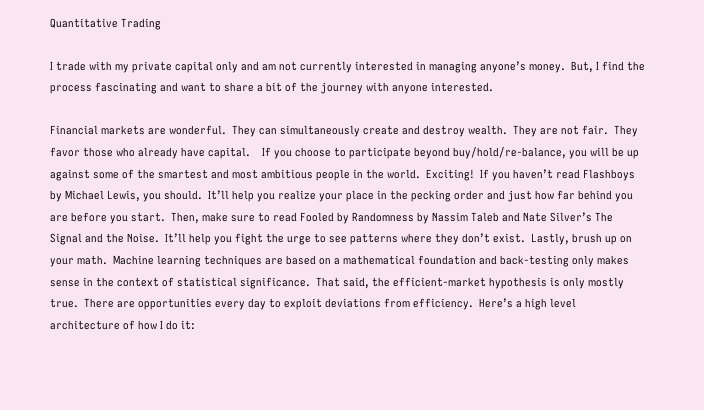Quantitative Trading

I trade with my private capital only and am not currently interested in managing anyone’s money.  But, I find the process fascinating and want to share a bit of the journey with anyone interested.

Financial markets are wonderful.  They can simultaneously create and destroy wealth.  They are not fair.  They favor those who already have capital.    If you choose to participate beyond buy/hold/re-balance, you will be up against some of the smartest and most ambitious people in the world.  Exciting!  If you haven’t read Flashboys by Michael Lewis, you should.  It’ll help you realize your place in the pecking order and just how far behind you are before you start.  Then, make sure to read Fooled by Randomness by Nassim Taleb and Nate Silver’s The Signal and the Noise.  It’ll help you fight the urge to see patterns where they don’t exist.  Lastly, brush up on your math.  Machine learning techniques are based on a mathematical foundation and back-testing only makes sense in the context of statistical significance.  That said, the efficient-market hypothesis is only mostly true.  There are opportunities every day to exploit deviations from efficiency.  Here’s a high level architecture of how I do it: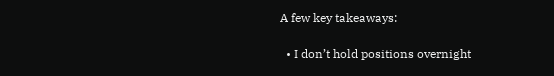A few key takeaways:

  • I don’t hold positions overnight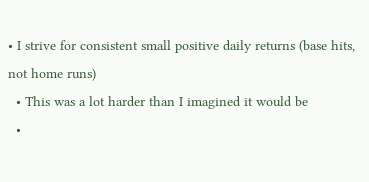• I strive for consistent small positive daily returns (base hits, not home runs)
  • This was a lot harder than I imagined it would be
  •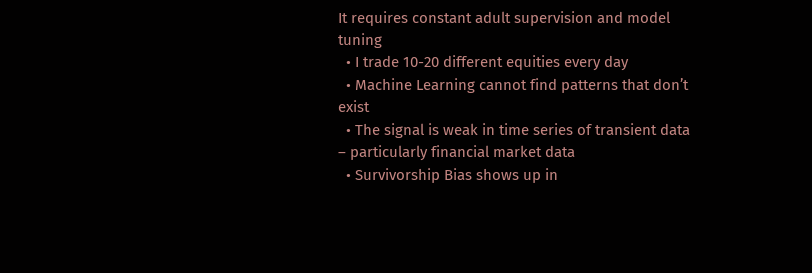It requires constant adult supervision and model tuning
  • I trade 10-20 different equities every day
  • Machine Learning cannot find patterns that don’t exist
  • The signal is weak in time series of transient data – particularly financial market data
  • Survivorship Bias shows up in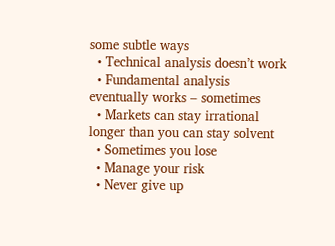some subtle ways
  • Technical analysis doesn’t work
  • Fundamental analysis eventually works – sometimes
  • Markets can stay irrational longer than you can stay solvent
  • Sometimes you lose
  • Manage your risk
  • Never give up